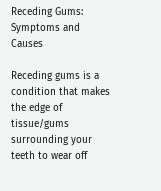Receding Gums: Symptoms and Causes

Receding gums is a condition that makes the edge of tissue/gums surrounding your teeth to wear off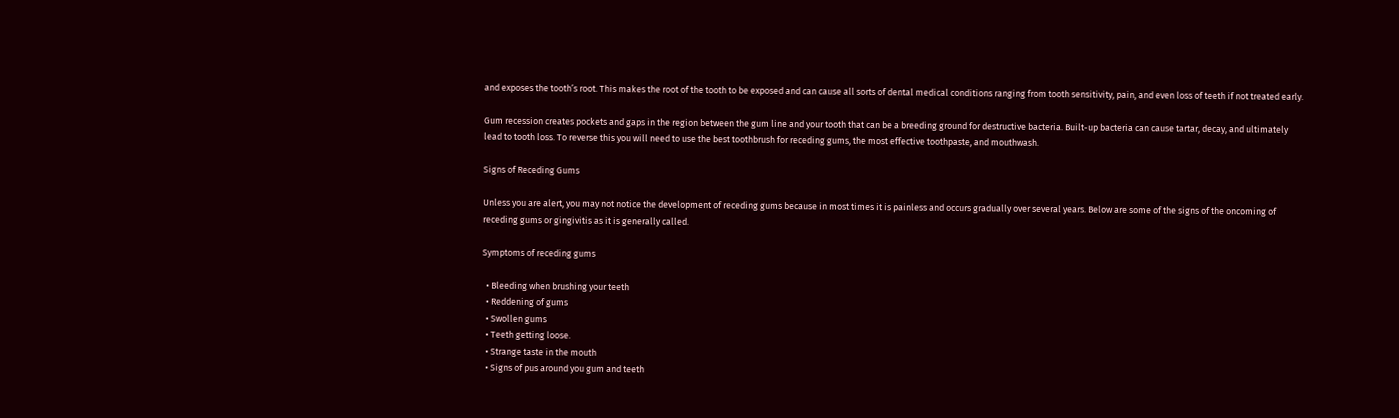and exposes the tooth’s root. This makes the root of the tooth to be exposed and can cause all sorts of dental medical conditions ranging from tooth sensitivity, pain, and even loss of teeth if not treated early.

Gum recession creates pockets and gaps in the region between the gum line and your tooth that can be a breeding ground for destructive bacteria. Built-up bacteria can cause tartar, decay, and ultimately lead to tooth loss. To reverse this you will need to use the best toothbrush for receding gums, the most effective toothpaste, and mouthwash.

Signs of Receding Gums

Unless you are alert, you may not notice the development of receding gums because in most times it is painless and occurs gradually over several years. Below are some of the signs of the oncoming of receding gums or gingivitis as it is generally called.

Symptoms of receding gums

  • Bleeding when brushing your teeth
  • Reddening of gums
  • Swollen gums
  • Teeth getting loose.
  • Strange taste in the mouth
  • Signs of pus around you gum and teeth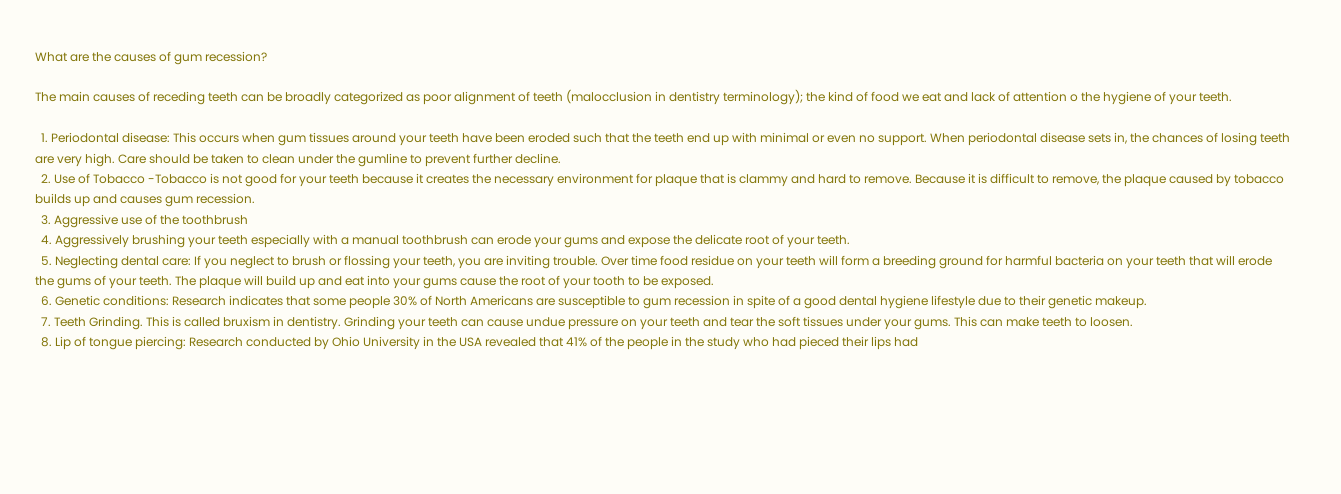What are the causes of gum recession?

The main causes of receding teeth can be broadly categorized as poor alignment of teeth (malocclusion in dentistry terminology); the kind of food we eat and lack of attention o the hygiene of your teeth.

  1. Periodontal disease: This occurs when gum tissues around your teeth have been eroded such that the teeth end up with minimal or even no support. When periodontal disease sets in, the chances of losing teeth are very high. Care should be taken to clean under the gumline to prevent further decline.
  2. Use of Tobacco -Tobacco is not good for your teeth because it creates the necessary environment for plaque that is clammy and hard to remove. Because it is difficult to remove, the plaque caused by tobacco builds up and causes gum recession.
  3. Aggressive use of the toothbrush
  4. Aggressively brushing your teeth especially with a manual toothbrush can erode your gums and expose the delicate root of your teeth.
  5. Neglecting dental care: If you neglect to brush or flossing your teeth, you are inviting trouble. Over time food residue on your teeth will form a breeding ground for harmful bacteria on your teeth that will erode the gums of your teeth. The plaque will build up and eat into your gums cause the root of your tooth to be exposed.
  6. Genetic conditions: Research indicates that some people 30% of North Americans are susceptible to gum recession in spite of a good dental hygiene lifestyle due to their genetic makeup.
  7. Teeth Grinding. This is called bruxism in dentistry. Grinding your teeth can cause undue pressure on your teeth and tear the soft tissues under your gums. This can make teeth to loosen.
  8. Lip of tongue piercing: Research conducted by Ohio University in the USA revealed that 41% of the people in the study who had pieced their lips had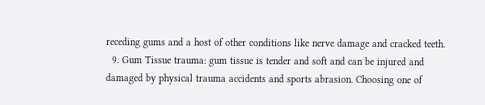receding gums and a host of other conditions like nerve damage and cracked teeth.
  9. Gum Tissue trauma: gum tissue is tender and soft and can be injured and damaged by physical trauma accidents and sports abrasion. Choosing one of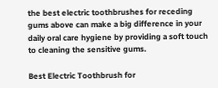the best electric toothbrushes for receding gums above can make a big difference in your daily oral care hygiene by providing a soft touch to cleaning the sensitive gums.

Best Electric Toothbrush for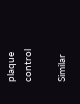plaque control

Similar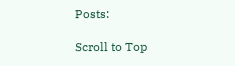Posts:

Scroll to Top